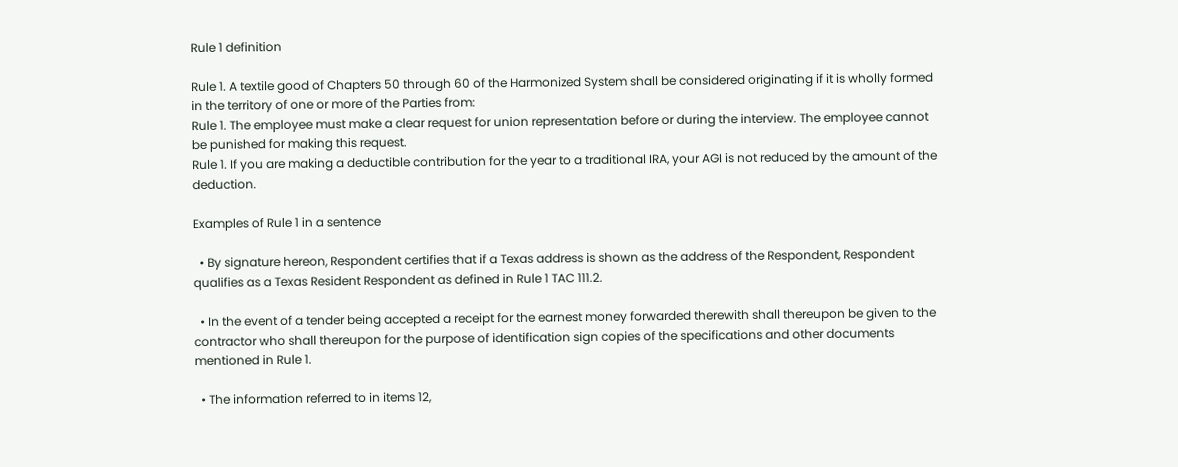Rule 1 definition

Rule 1. A textile good of Chapters 50 through 60 of the Harmonized System shall be considered originating if it is wholly formed in the territory of one or more of the Parties from:
Rule 1. The employee must make a clear request for union representation before or during the interview. The employee cannot be punished for making this request.
Rule 1. If you are making a deductible contribution for the year to a traditional IRA, your AGI is not reduced by the amount of the deduction.

Examples of Rule 1 in a sentence

  • By signature hereon, Respondent certifies that if a Texas address is shown as the address of the Respondent, Respondent qualifies as a Texas Resident Respondent as defined in Rule 1 TAC 111.2.

  • In the event of a tender being accepted a receipt for the earnest money forwarded therewith shall thereupon be given to the contractor who shall thereupon for the purpose of identification sign copies of the specifications and other documents mentioned in Rule 1.

  • The information referred to in items 12,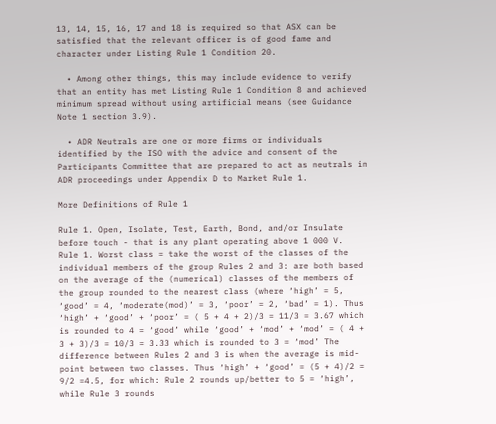13, 14, 15, 16, 17 and 18 is required so that ASX can be satisfied that the relevant officer is of good fame and character under Listing Rule 1 Condition 20.

  • Among other things, this may include evidence to verify that an entity has met Listing Rule 1 Condition 8 and achieved minimum spread without using artificial means (see Guidance Note 1 section 3.9).

  • ADR Neutrals are one or more firms or individuals identified by the ISO with the advice and consent of the Participants Committee that are prepared to act as neutrals in ADR proceedings under Appendix D to Market Rule 1.

More Definitions of Rule 1

Rule 1. Open, Isolate, Test, Earth, Bond, and/or Insulate before touch - that is any plant operating above 1 000 V.
Rule 1. Worst class = take the worst of the classes of the individual members of the group Rules 2 and 3: are both based on the average of the (numerical) classes of the members of the group rounded to the nearest class (where ‘high’ = 5, ‘good’ = 4, ‘moderate(mod)’ = 3, ‘poor’ = 2, ‘bad’ = 1). Thus ‘high’ + ‘good’ + ‘poor’ = ( 5 + 4 + 2)/3 = 11/3 = 3.67 which is rounded to 4 = ‘good’ while ‘good’ + ‘mod’ + ‘mod’ = ( 4 + 3 + 3)/3 = 10/3 = 3.33 which is rounded to 3 = ‘mod’ The difference between Rules 2 and 3 is when the average is mid-point between two classes. Thus ‘high’ + ‘good’ = (5 + 4)/2 = 9/2 =4.5, for which: Rule 2 rounds up/better to 5 = ‘high’, while Rule 3 rounds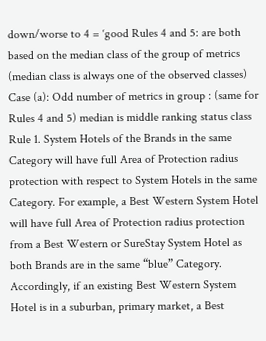down/worse to 4 = ‘good Rules 4 and 5: are both based on the median class of the group of metrics (median class is always one of the observed classes) Case (a): Odd number of metrics in group : (same for Rules 4 and 5) median is middle ranking status class
Rule 1. System Hotels of the Brands in the same Category will have full Area of Protection radius protection with respect to System Hotels in the same Category. For example, a Best Western System Hotel will have full Area of Protection radius protection from a Best Western or SureStay System Hotel as both Brands are in the same “blue” Category. Accordingly, if an existing Best Western System Hotel is in a suburban, primary market, a Best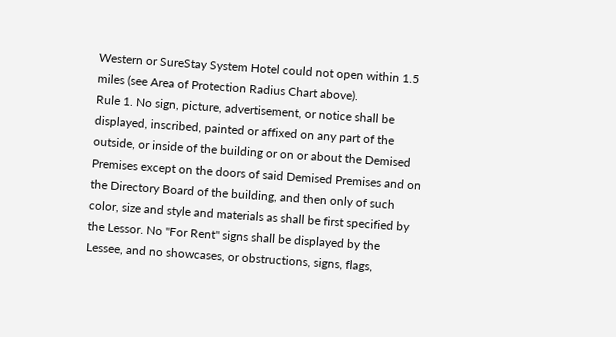Western or SureStay System Hotel could not open within 1.5 miles (see Area of Protection Radius Chart above).
Rule 1. No sign, picture, advertisement, or notice shall be displayed, inscribed, painted or affixed on any part of the outside, or inside of the building or on or about the Demised Premises except on the doors of said Demised Premises and on the Directory Board of the building, and then only of such color, size and style and materials as shall be first specified by the Lessor. No "For Rent" signs shall be displayed by the Lessee, and no showcases, or obstructions, signs, flags,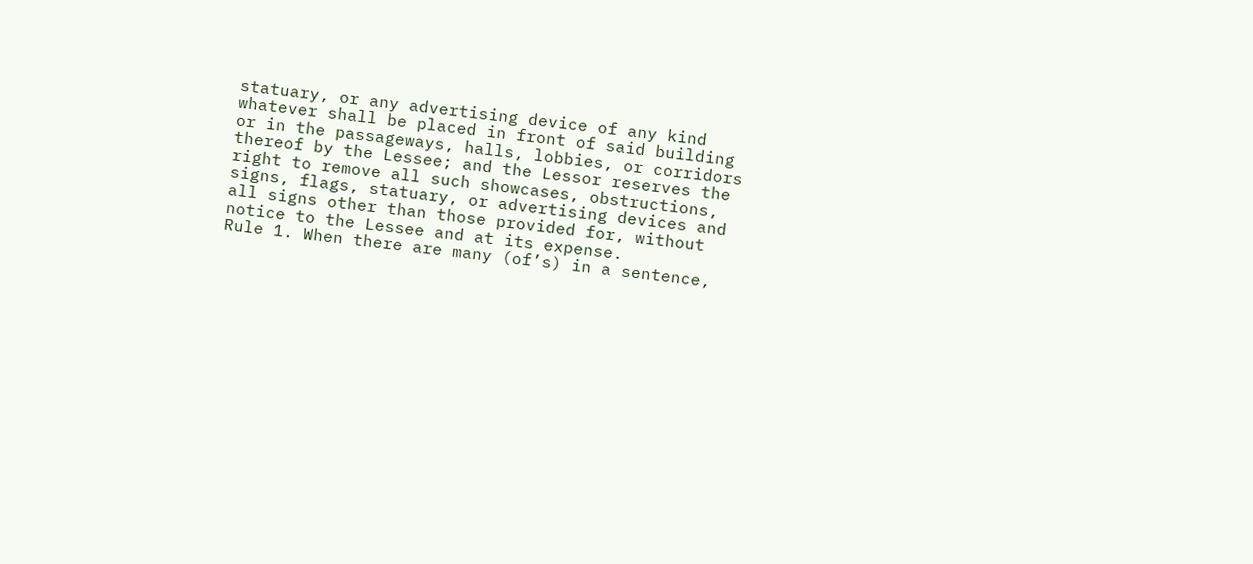statuary, or any advertising device of any kind whatever shall be placed in front of said building or in the passageways, halls, lobbies, or corridors thereof by the Lessee; and the Lessor reserves the right to remove all such showcases, obstructions, signs, flags, statuary, or advertising devices and all signs other than those provided for, without notice to the Lessee and at its expense.
Rule 1. When there are many (of’s) in a sentence,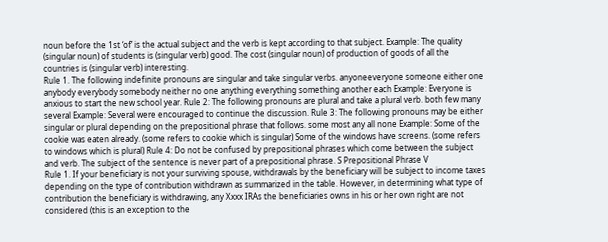noun before the 1st ‘of’ is the actual subject and the verb is kept according to that subject. Example: The quality (singular noun) of students is (singular verb) good. The cost (singular noun) of production of goods of all the countries is (singular verb) interesting.
Rule 1. The following indefinite pronouns are singular and take singular verbs. anyoneeveryone someone either one anybody everybody somebody neither no one anything everything something another each Example: Everyone is anxious to start the new school year. Rule 2: The following pronouns are plural and take a plural verb. both few many several Example: Several were encouraged to continue the discussion. Rule 3: The following pronouns may be either singular or plural depending on the prepositional phrase that follows. some most any all none Example: Some of the cookie was eaten already. (some refers to cookie which is singular) Some of the windows have screens. (some refers to windows which is plural) Rule 4: Do not be confused by prepositional phrases which come between the subject and verb. The subject of the sentence is never part of a prepositional phrase. S Prepositional Phrase V
Rule 1. If your beneficiary is not your surviving spouse, withdrawals by the beneficiary will be subject to income taxes depending on the type of contribution withdrawn as summarized in the table. However, in determining what type of contribution the beneficiary is withdrawing, any Xxxx IRAs the beneficiaries owns in his or her own right are not considered (this is an exception to the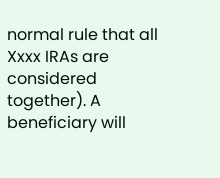normal rule that all Xxxx IRAs are considered together). A beneficiary will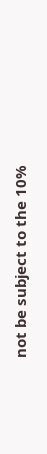not be subject to the 10%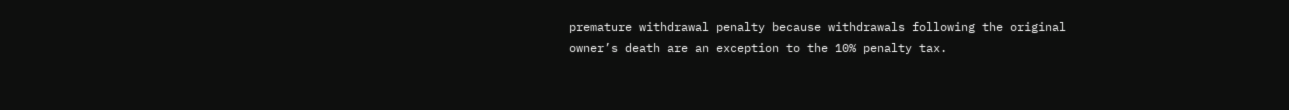premature withdrawal penalty because withdrawals following the original owner’s death are an exception to the 10% penalty tax.